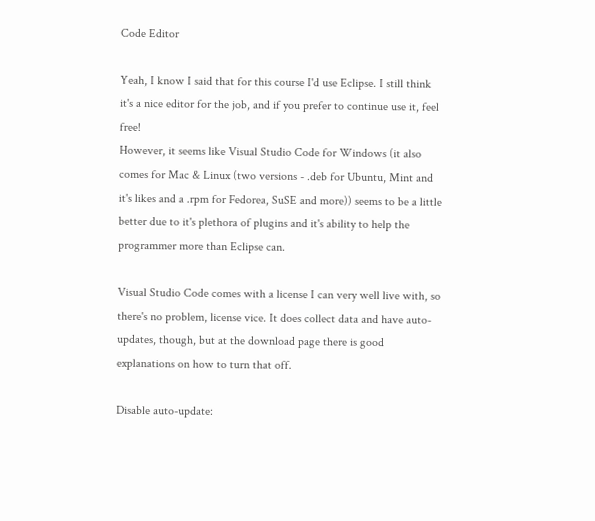Code Editor

Yeah, I know I said that for this course I'd use Eclipse. I still think it's a nice editor for the job, and if you prefer to continue use it, feel free!
However, it seems like Visual Studio Code for Windows (it also comes for Mac & Linux (two versions - .deb for Ubuntu, Mint and it's likes and a .rpm for Fedorea, SuSE and more)) seems to be a little better due to it's plethora of plugins and it's ability to help the programmer more than Eclipse can.

Visual Studio Code comes with a license I can very well live with, so there's no problem, license vice. It does collect data and have auto-updates, though, but at the download page there is good explanations on how to turn that off.

Disable auto-update: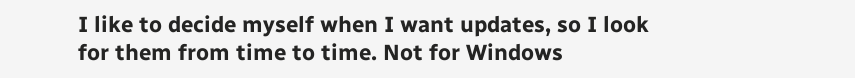I like to decide myself when I want updates, so I look for them from time to time. Not for Windows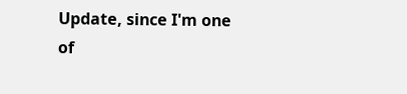Update, since I'm one of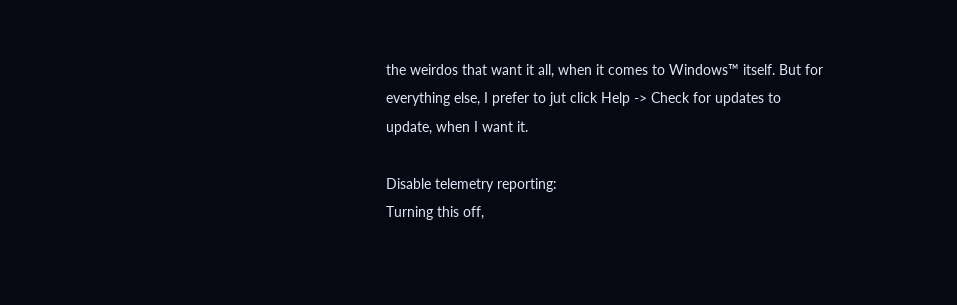the weirdos that want it all, when it comes to Windows™ itself. But for everything else, I prefer to jut click Help -> Check for updates to update, when I want it.

Disable telemetry reporting:
Turning this off,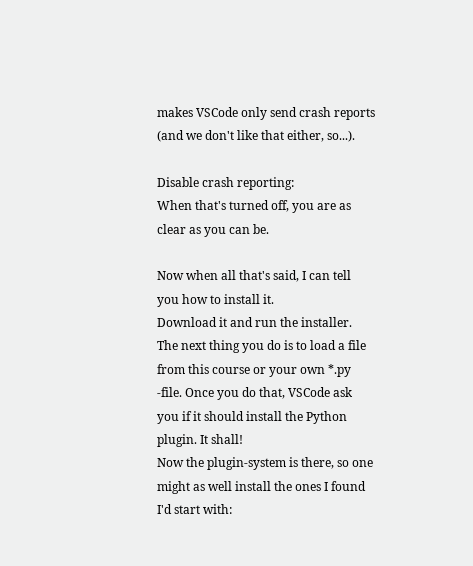makes VSCode only send crash reports (and we don't like that either, so...).

Disable crash reporting:
When that's turned off, you are as clear as you can be.

Now when all that's said, I can tell you how to install it.
Download it and run the installer. The next thing you do is to load a file from this course or your own *.py -file. Once you do that, VSCode ask you if it should install the Python plugin. It shall!
Now the plugin-system is there, so one might as well install the ones I found I'd start with: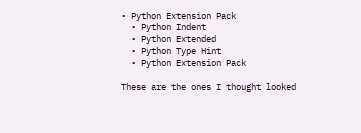• Python Extension Pack
  • Python Indent
  • Python Extended
  • Python Type Hint
  • Python Extension Pack

These are the ones I thought looked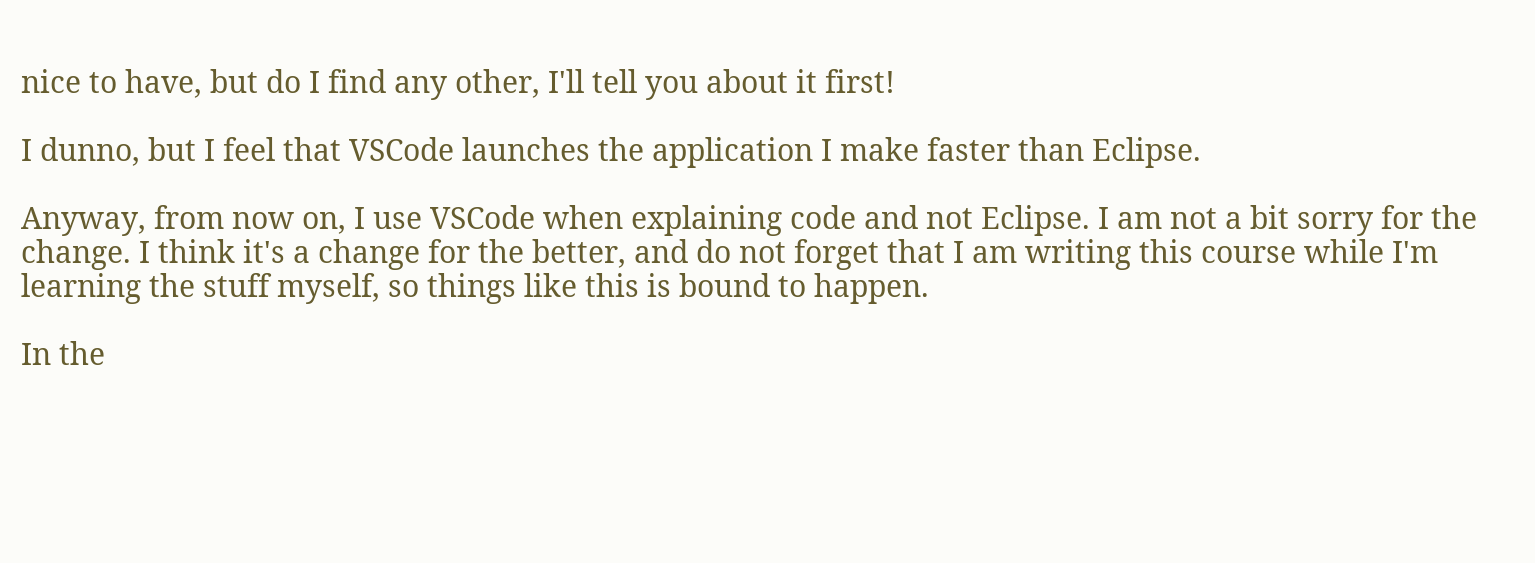nice to have, but do I find any other, I'll tell you about it first!

I dunno, but I feel that VSCode launches the application I make faster than Eclipse.

Anyway, from now on, I use VSCode when explaining code and not Eclipse. I am not a bit sorry for the change. I think it's a change for the better, and do not forget that I am writing this course while I'm learning the stuff myself, so things like this is bound to happen.

In the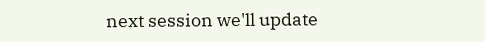next session we'll update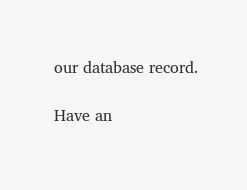our database record.

Have an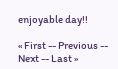enjoyable day!!

« First -- Previous -- Next -- Last »